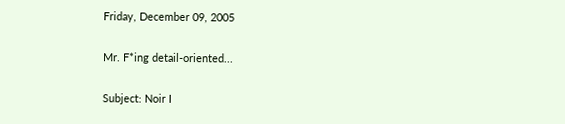Friday, December 09, 2005

Mr. F*ing detail-oriented...

Subject: Noir I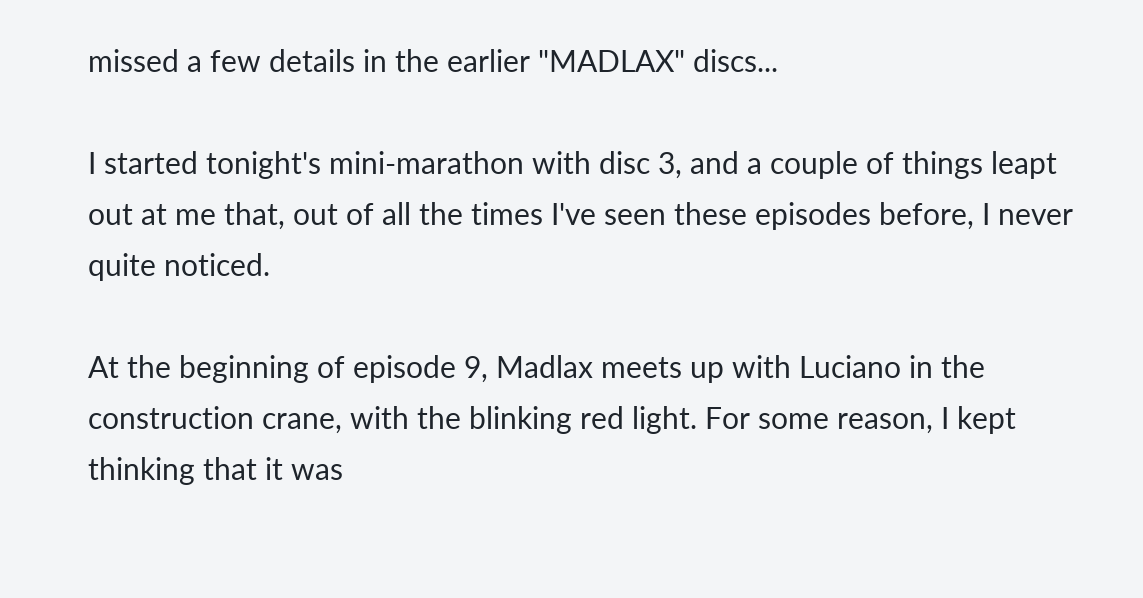missed a few details in the earlier "MADLAX" discs...

I started tonight's mini-marathon with disc 3, and a couple of things leapt out at me that, out of all the times I've seen these episodes before, I never quite noticed.

At the beginning of episode 9, Madlax meets up with Luciano in the construction crane, with the blinking red light. For some reason, I kept thinking that it was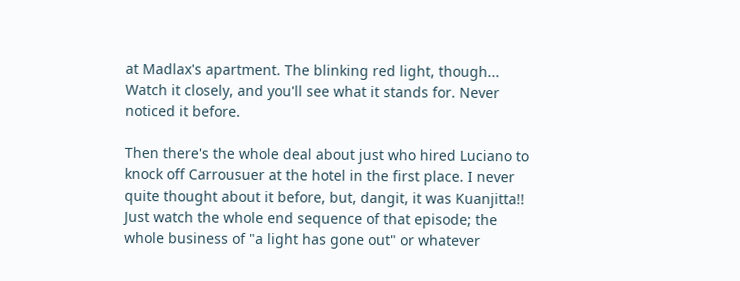at Madlax's apartment. The blinking red light, though... Watch it closely, and you'll see what it stands for. Never noticed it before.

Then there's the whole deal about just who hired Luciano to knock off Carrousuer at the hotel in the first place. I never quite thought about it before, but, dangit, it was Kuanjitta!! Just watch the whole end sequence of that episode; the whole business of "a light has gone out" or whatever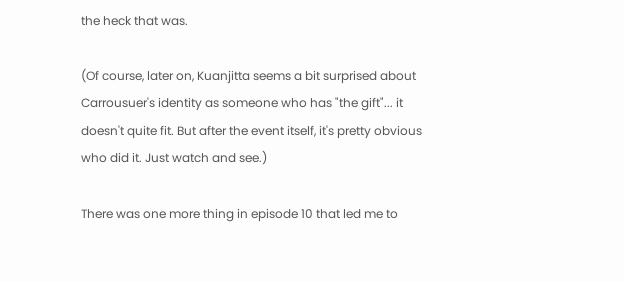the heck that was.

(Of course, later on, Kuanjitta seems a bit surprised about Carrousuer's identity as someone who has "the gift"... it doesn't quite fit. But after the event itself, it's pretty obvious who did it. Just watch and see.)

There was one more thing in episode 10 that led me to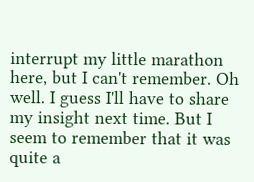interrupt my little marathon here, but I can't remember. Oh well. I guess I'll have to share my insight next time. But I seem to remember that it was quite a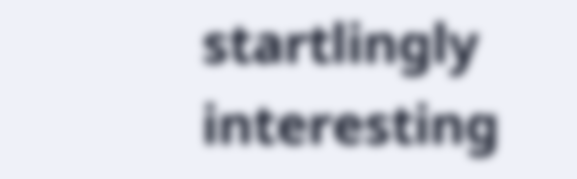startlingly interesting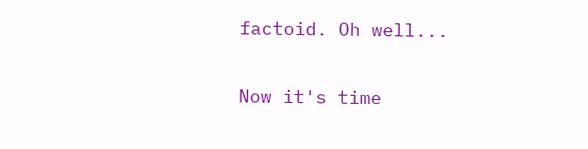factoid. Oh well...

Now it's time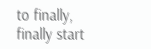to finally, finally start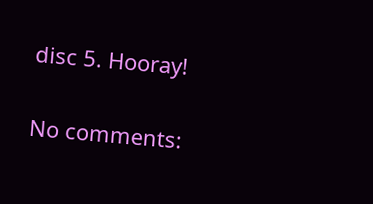disc 5. Hooray!

No comments: